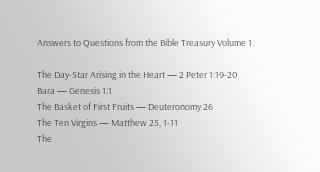Answers to Questions from the Bible Treasury Volume 1.

The Day-Star Arising in the Heart — 2 Peter 1:19-20
Bara — Genesis 1:1
The Basket of First Fruits — Deuteronomy 26
The Ten Virgins — Matthew 25, 1-11
The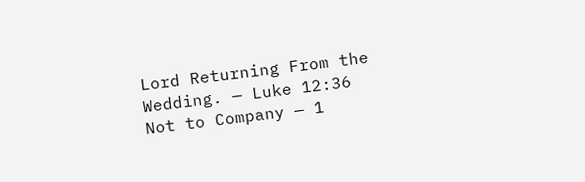Lord Returning From the Wedding. — Luke 12:36
Not to Company — 1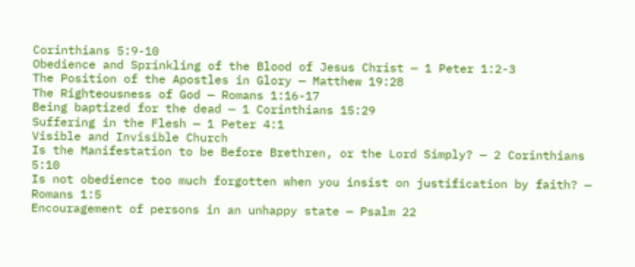Corinthians 5:9-10
Obedience and Sprinkling of the Blood of Jesus Christ — 1 Peter 1:2-3
The Position of the Apostles in Glory — Matthew 19:28
The Righteousness of God — Romans 1:16-17
Being baptized for the dead — 1 Corinthians 15:29
Suffering in the Flesh — 1 Peter 4:1
Visible and Invisible Church
Is the Manifestation to be Before Brethren, or the Lord Simply? — 2 Corinthians 5:10
Is not obedience too much forgotten when you insist on justification by faith? — Romans 1:5
Encouragement of persons in an unhappy state — Psalm 22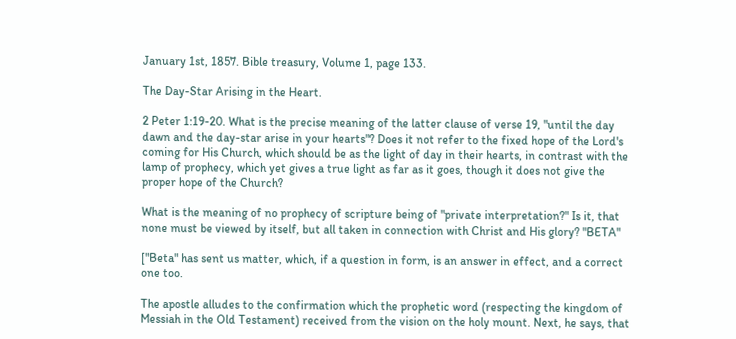January 1st, 1857. Bible treasury, Volume 1, page 133.

The Day-Star Arising in the Heart.

2 Peter 1:19-20. What is the precise meaning of the latter clause of verse 19, "until the day dawn and the day-star arise in your hearts"? Does it not refer to the fixed hope of the Lord's coming for His Church, which should be as the light of day in their hearts, in contrast with the lamp of prophecy, which yet gives a true light as far as it goes, though it does not give the proper hope of the Church?

What is the meaning of no prophecy of scripture being of "private interpretation?" Is it, that none must be viewed by itself, but all taken in connection with Christ and His glory? "BETA"

["Beta" has sent us matter, which, if a question in form, is an answer in effect, and a correct one too.

The apostle alludes to the confirmation which the prophetic word (respecting the kingdom of Messiah in the Old Testament) received from the vision on the holy mount. Next, he says, that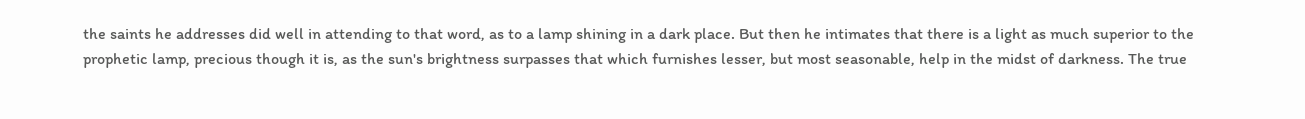the saints he addresses did well in attending to that word, as to a lamp shining in a dark place. But then he intimates that there is a light as much superior to the prophetic lamp, precious though it is, as the sun's brightness surpasses that which furnishes lesser, but most seasonable, help in the midst of darkness. The true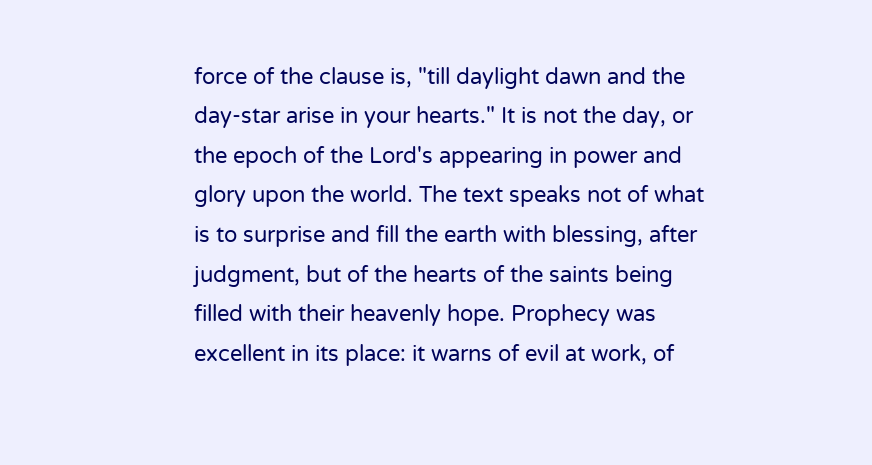force of the clause is, "till daylight dawn and the day-star arise in your hearts." It is not the day, or the epoch of the Lord's appearing in power and glory upon the world. The text speaks not of what is to surprise and fill the earth with blessing, after judgment, but of the hearts of the saints being filled with their heavenly hope. Prophecy was excellent in its place: it warns of evil at work, of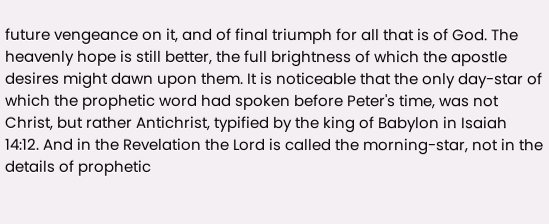future vengeance on it, and of final triumph for all that is of God. The heavenly hope is still better, the full brightness of which the apostle desires might dawn upon them. It is noticeable that the only day-star of which the prophetic word had spoken before Peter's time, was not Christ, but rather Antichrist, typified by the king of Babylon in Isaiah 14:12. And in the Revelation the Lord is called the morning-star, not in the details of prophetic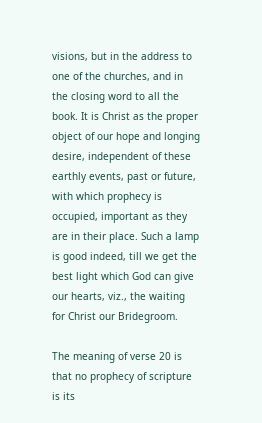visions, but in the address to one of the churches, and in the closing word to all the book. It is Christ as the proper object of our hope and longing desire, independent of these earthly events, past or future, with which prophecy is occupied, important as they are in their place. Such a lamp is good indeed, till we get the best light which God can give our hearts, viz., the waiting for Christ our Bridegroom.

The meaning of verse 20 is that no prophecy of scripture is its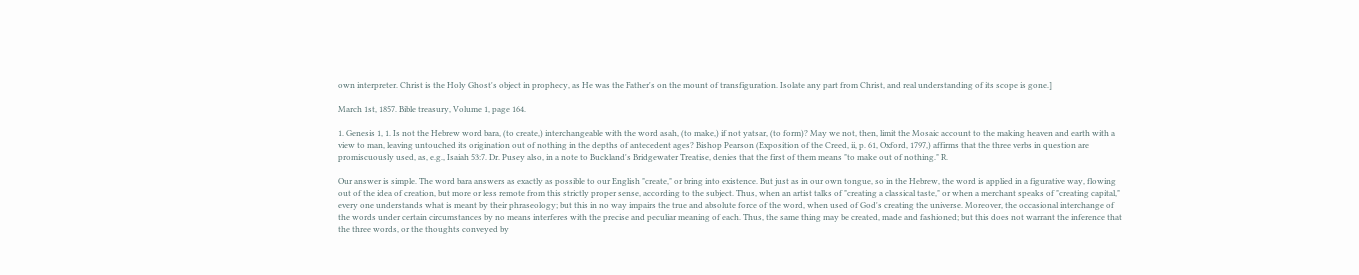own interpreter. Christ is the Holy Ghost's object in prophecy, as He was the Father's on the mount of transfiguration. Isolate any part from Christ, and real understanding of its scope is gone.]

March 1st, 1857. Bible treasury, Volume 1, page 164.

1. Genesis 1, 1. Is not the Hebrew word bara, (to create,) interchangeable with the word asah, (to make,) if not yatsar, (to form)? May we not, then, limit the Mosaic account to the making heaven and earth with a view to man, leaving untouched its origination out of nothing in the depths of antecedent ages? Bishop Pearson (Exposition of the Creed, ii, p. 61, Oxford, 1797,) affirms that the three verbs in question are promiscuously used, as, e.g., Isaiah 53:7. Dr. Pusey also, in a note to Buckland's Bridgewater Treatise, denies that the first of them means "to make out of nothing." R.

Our answer is simple. The word bara answers as exactly as possible to our English "create," or bring into existence. But just as in our own tongue, so in the Hebrew, the word is applied in a figurative way, flowing out of the idea of creation, but more or less remote from this strictly proper sense, according to the subject. Thus, when an artist talks of "creating a classical taste," or when a merchant speaks of "creating capital," every one understands what is meant by their phraseology; but this in no way impairs the true and absolute force of the word, when used of God's creating the universe. Moreover, the occasional interchange of the words under certain circumstances by no means interferes with the precise and peculiar meaning of each. Thus, the same thing may be created, made and fashioned; but this does not warrant the inference that the three words, or the thoughts conveyed by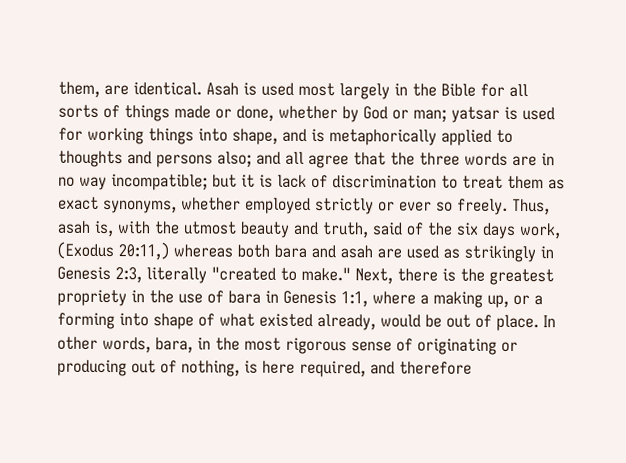them, are identical. Asah is used most largely in the Bible for all sorts of things made or done, whether by God or man; yatsar is used for working things into shape, and is metaphorically applied to thoughts and persons also; and all agree that the three words are in no way incompatible; but it is lack of discrimination to treat them as exact synonyms, whether employed strictly or ever so freely. Thus, asah is, with the utmost beauty and truth, said of the six days work, (Exodus 20:11,) whereas both bara and asah are used as strikingly in Genesis 2:3, literally "created to make." Next, there is the greatest propriety in the use of bara in Genesis 1:1, where a making up, or a forming into shape of what existed already, would be out of place. In other words, bara, in the most rigorous sense of originating or producing out of nothing, is here required, and therefore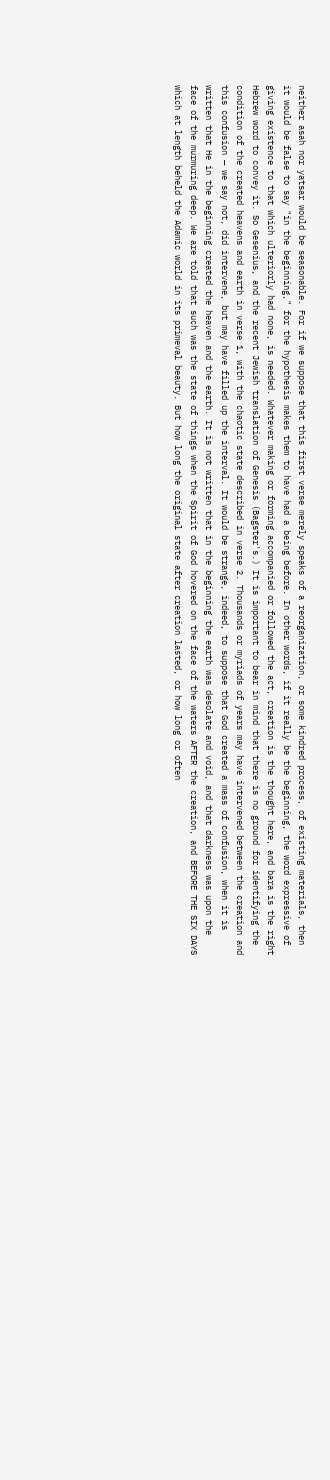neither asah nor yatsar would be seasonable. For if we suppose that this first verse merely speaks of a reorganization, or some kindred process, of existing materials, then it would be false to say "in the beginning," for the hypothesis makes them to have had a being before. In other words, if it really be the beginning, the word expressive of giving existence to that which ulteriorly had none, is needed. Whatever making or forming accompanied or followed the act, creation is the thought here, and bara is the right Hebrew word to convey it. So Gesenius, and the recent Jewish translation of Genesis (Bagster's.) It is important to bear in mind that there is no ground for identifying the condition of the created heavens and earth in verse 1, with the chaotic state described in verse 2. Thousands or myriads of years may have intervened between the creation and this confusion — we say not, did intervene, but may have filled up the interval. It would be strange, indeed, to suppose that God created a mass of confusion, when it is written that He in the beginning created the heaven and the earth. It is not written that in the beginning the earth was desolate and void, and that darkness was upon the face of the murmuring deep. We are told that such was the state of things when the Spirit of God hovered on the face of the waters AFTER the creation, and BEFORE THE SIX DAYS which at length beheld the Adamic world in its primeval beauty. But how long the original state after creation lasted, or how long or often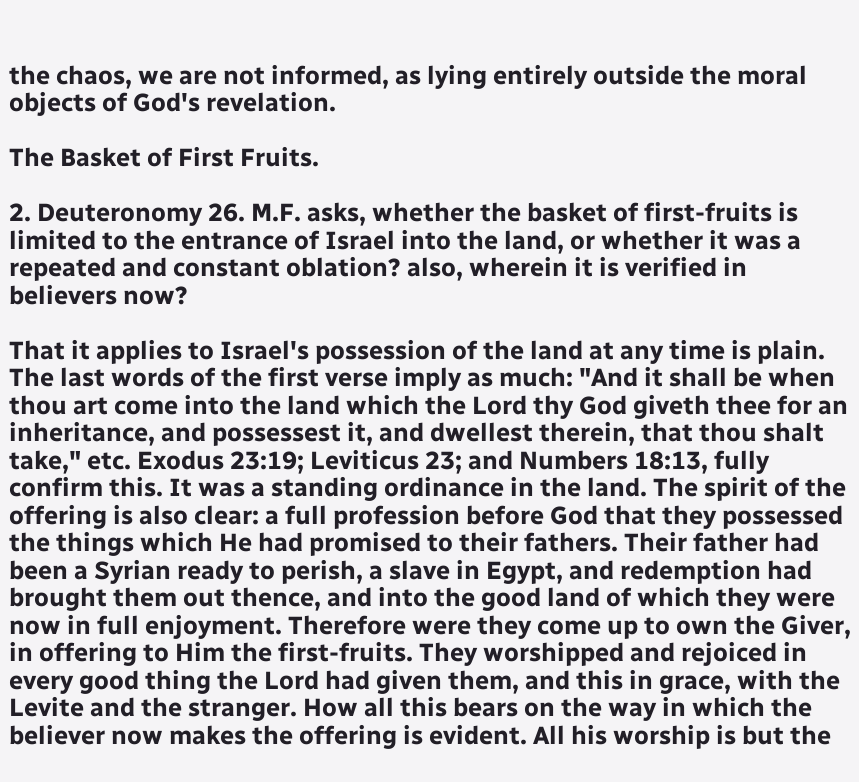the chaos, we are not informed, as lying entirely outside the moral objects of God's revelation.

The Basket of First Fruits.

2. Deuteronomy 26. M.F. asks, whether the basket of first-fruits is limited to the entrance of Israel into the land, or whether it was a repeated and constant oblation? also, wherein it is verified in believers now?

That it applies to Israel's possession of the land at any time is plain. The last words of the first verse imply as much: "And it shall be when thou art come into the land which the Lord thy God giveth thee for an inheritance, and possessest it, and dwellest therein, that thou shalt take," etc. Exodus 23:19; Leviticus 23; and Numbers 18:13, fully confirm this. It was a standing ordinance in the land. The spirit of the offering is also clear: a full profession before God that they possessed the things which He had promised to their fathers. Their father had been a Syrian ready to perish, a slave in Egypt, and redemption had brought them out thence, and into the good land of which they were now in full enjoyment. Therefore were they come up to own the Giver, in offering to Him the first-fruits. They worshipped and rejoiced in every good thing the Lord had given them, and this in grace, with the Levite and the stranger. How all this bears on the way in which the believer now makes the offering is evident. All his worship is but the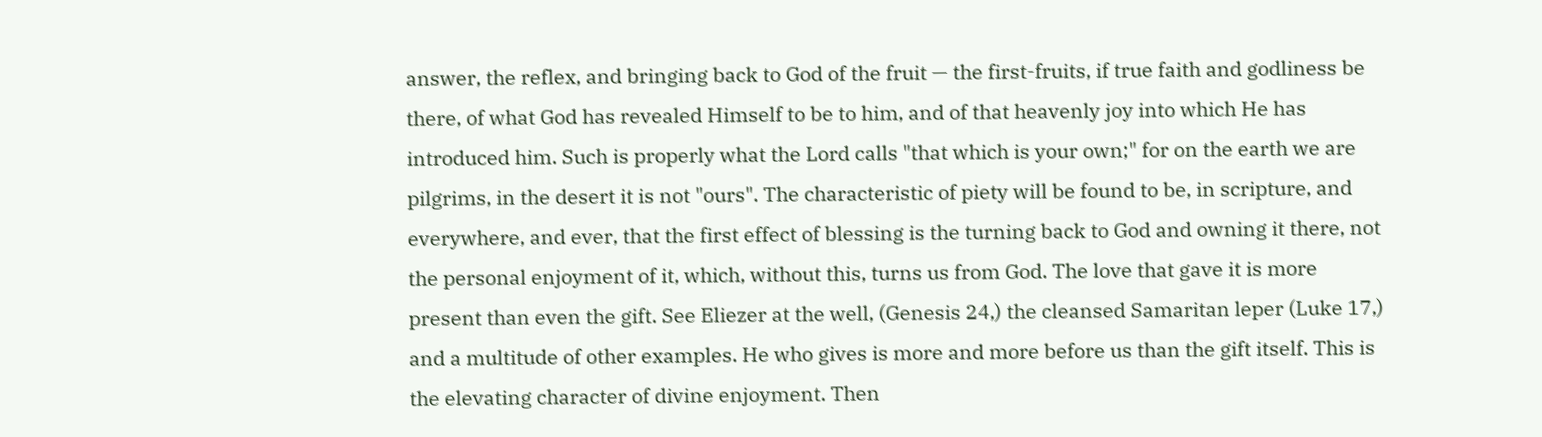answer, the reflex, and bringing back to God of the fruit — the first-fruits, if true faith and godliness be there, of what God has revealed Himself to be to him, and of that heavenly joy into which He has introduced him. Such is properly what the Lord calls "that which is your own;" for on the earth we are pilgrims, in the desert it is not "ours". The characteristic of piety will be found to be, in scripture, and everywhere, and ever, that the first effect of blessing is the turning back to God and owning it there, not the personal enjoyment of it, which, without this, turns us from God. The love that gave it is more present than even the gift. See Eliezer at the well, (Genesis 24,) the cleansed Samaritan leper (Luke 17,) and a multitude of other examples. He who gives is more and more before us than the gift itself. This is the elevating character of divine enjoyment. Then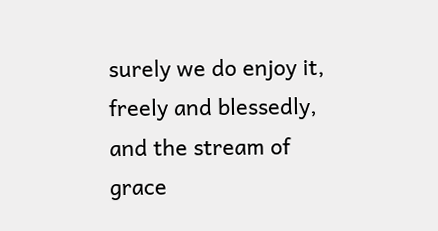surely we do enjoy it, freely and blessedly, and the stream of grace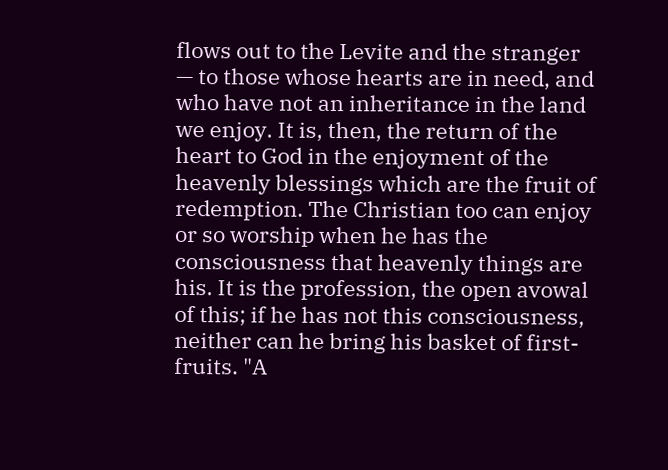flows out to the Levite and the stranger — to those whose hearts are in need, and who have not an inheritance in the land we enjoy. It is, then, the return of the heart to God in the enjoyment of the heavenly blessings which are the fruit of redemption. The Christian too can enjoy or so worship when he has the consciousness that heavenly things are his. It is the profession, the open avowal of this; if he has not this consciousness, neither can he bring his basket of first-fruits. "A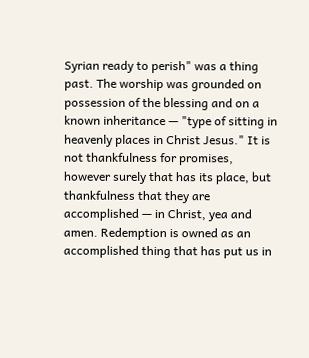Syrian ready to perish" was a thing past. The worship was grounded on possession of the blessing and on a known inheritance — "type of sitting in heavenly places in Christ Jesus." It is not thankfulness for promises, however surely that has its place, but thankfulness that they are accomplished — in Christ, yea and amen. Redemption is owned as an accomplished thing that has put us in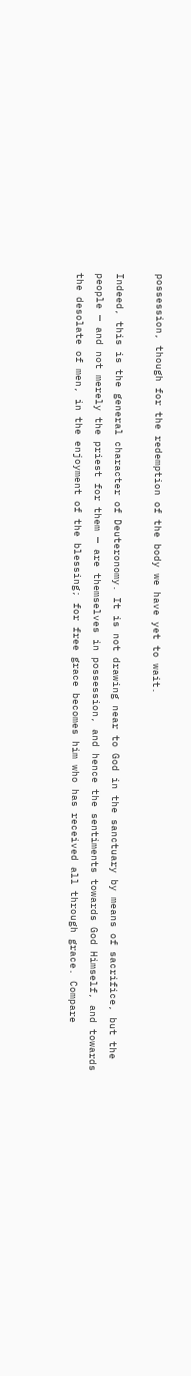possession, though for the redemption of the body we have yet to wait.

Indeed, this is the general character of Deuteronomy. It is not drawing near to God in the sanctuary by means of sacrifice, but the people — and not merely the priest for them — are themselves in possession, and hence the sentiments towards God Himself, and towards the desolate of men, in the enjoyment of the blessing; for free grace becomes him who has received all through grace. Compare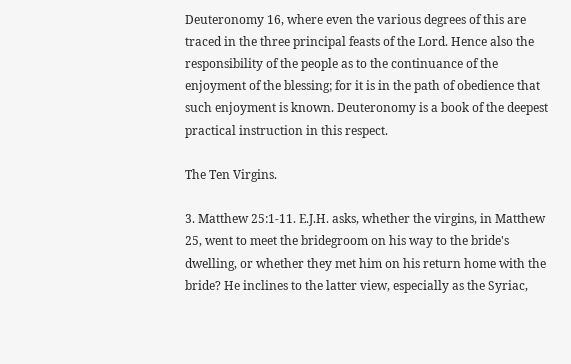Deuteronomy 16, where even the various degrees of this are traced in the three principal feasts of the Lord. Hence also the responsibility of the people as to the continuance of the enjoyment of the blessing; for it is in the path of obedience that such enjoyment is known. Deuteronomy is a book of the deepest practical instruction in this respect.

The Ten Virgins.

3. Matthew 25:1-11. E.J.H. asks, whether the virgins, in Matthew 25, went to meet the bridegroom on his way to the bride's dwelling, or whether they met him on his return home with the bride? He inclines to the latter view, especially as the Syriac,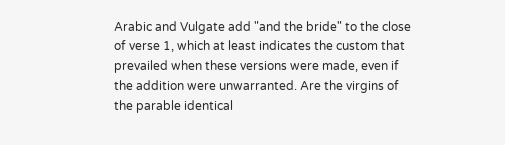Arabic and Vulgate add "and the bride" to the close of verse 1, which at least indicates the custom that prevailed when these versions were made, even if the addition were unwarranted. Are the virgins of the parable identical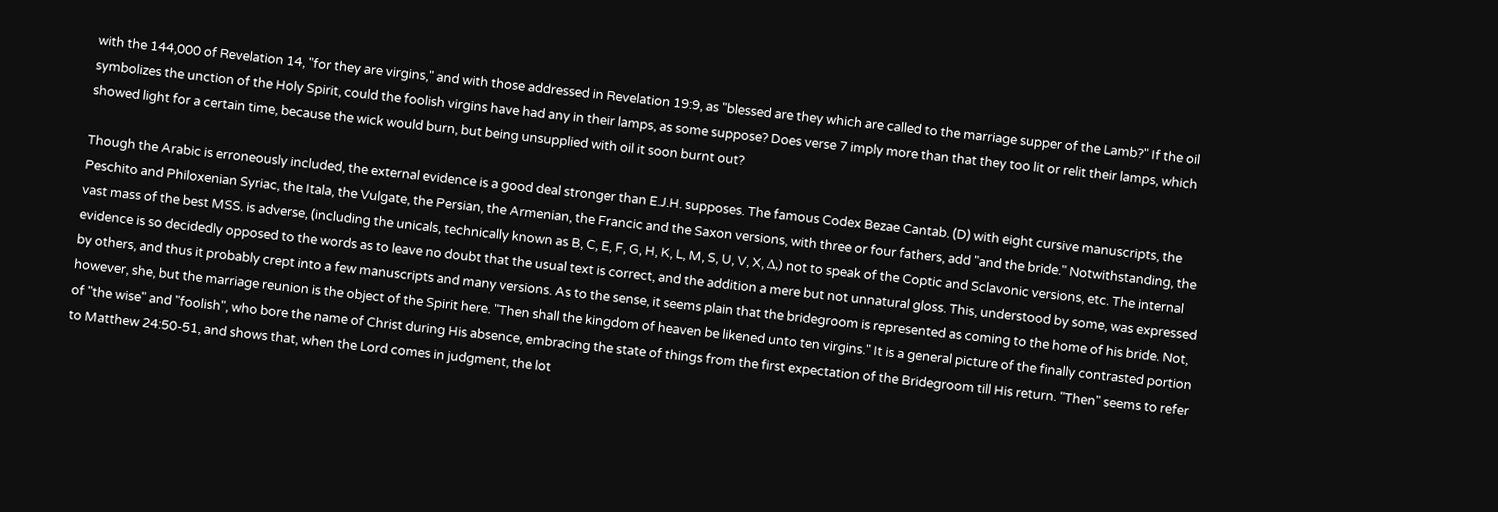with the 144,000 of Revelation 14, "for they are virgins," and with those addressed in Revelation 19:9, as "blessed are they which are called to the marriage supper of the Lamb?" If the oil symbolizes the unction of the Holy Spirit, could the foolish virgins have had any in their lamps, as some suppose? Does verse 7 imply more than that they too lit or relit their lamps, which showed light for a certain time, because the wick would burn, but being unsupplied with oil it soon burnt out?

Though the Arabic is erroneously included, the external evidence is a good deal stronger than E.J.H. supposes. The famous Codex Bezae Cantab. (D) with eight cursive manuscripts, the Peschito and Philoxenian Syriac, the Itala, the Vulgate, the Persian, the Armenian, the Francic and the Saxon versions, with three or four fathers, add "and the bride." Notwithstanding, the vast mass of the best MSS. is adverse, (including the unicals, technically known as B, C, E, F, G, H, K, L, M, S, U, V, X, Δ,) not to speak of the Coptic and Sclavonic versions, etc. The internal evidence is so decidedly opposed to the words as to leave no doubt that the usual text is correct, and the addition a mere but not unnatural gloss. This, understood by some, was expressed by others, and thus it probably crept into a few manuscripts and many versions. As to the sense, it seems plain that the bridegroom is represented as coming to the home of his bride. Not, however, she, but the marriage reunion is the object of the Spirit here. "Then shall the kingdom of heaven be likened unto ten virgins." It is a general picture of the finally contrasted portion of "the wise" and "foolish", who bore the name of Christ during His absence, embracing the state of things from the first expectation of the Bridegroom till His return. "Then" seems to refer to Matthew 24:50-51, and shows that, when the Lord comes in judgment, the lot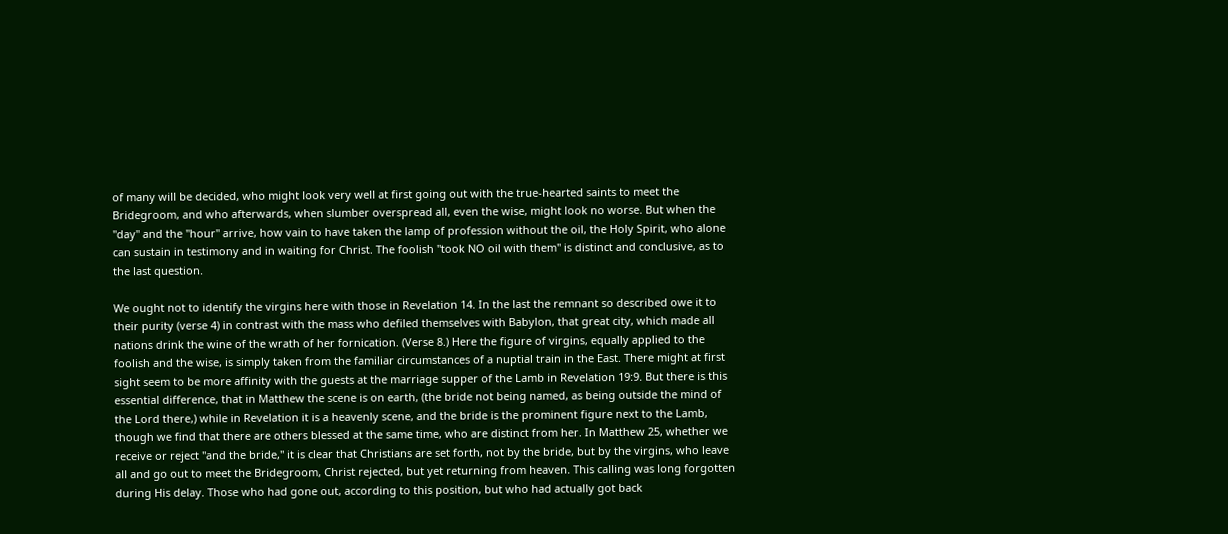of many will be decided, who might look very well at first going out with the true-hearted saints to meet the Bridegroom, and who afterwards, when slumber overspread all, even the wise, might look no worse. But when the "day" and the "hour" arrive, how vain to have taken the lamp of profession without the oil, the Holy Spirit, who alone can sustain in testimony and in waiting for Christ. The foolish "took NO oil with them" is distinct and conclusive, as to the last question.

We ought not to identify the virgins here with those in Revelation 14. In the last the remnant so described owe it to their purity (verse 4) in contrast with the mass who defiled themselves with Babylon, that great city, which made all nations drink the wine of the wrath of her fornication. (Verse 8.) Here the figure of virgins, equally applied to the foolish and the wise, is simply taken from the familiar circumstances of a nuptial train in the East. There might at first sight seem to be more affinity with the guests at the marriage supper of the Lamb in Revelation 19:9. But there is this essential difference, that in Matthew the scene is on earth, (the bride not being named, as being outside the mind of the Lord there,) while in Revelation it is a heavenly scene, and the bride is the prominent figure next to the Lamb, though we find that there are others blessed at the same time, who are distinct from her. In Matthew 25, whether we receive or reject "and the bride," it is clear that Christians are set forth, not by the bride, but by the virgins, who leave all and go out to meet the Bridegroom, Christ rejected, but yet returning from heaven. This calling was long forgotten during His delay. Those who had gone out, according to this position, but who had actually got back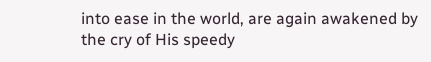into ease in the world, are again awakened by the cry of His speedy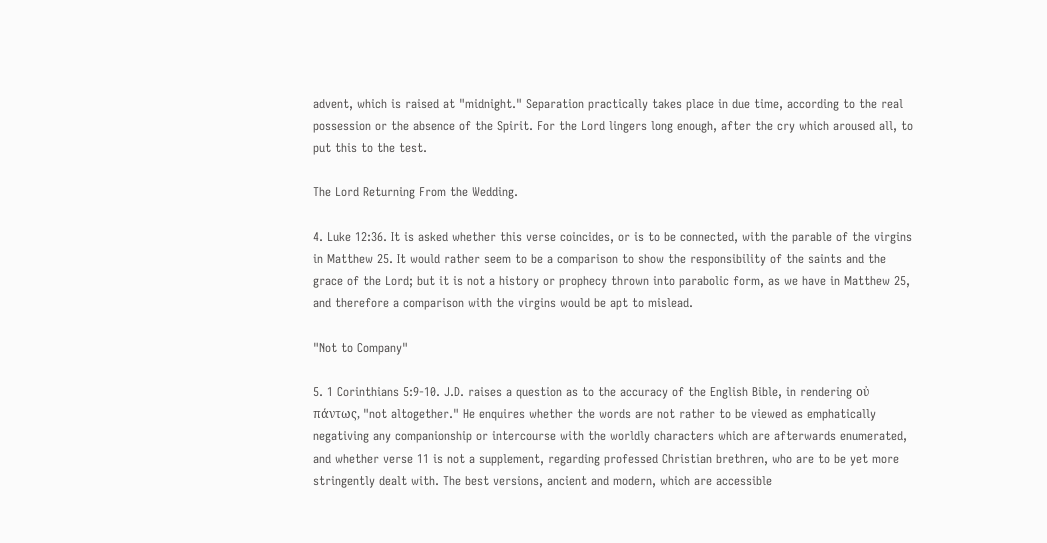advent, which is raised at "midnight." Separation practically takes place in due time, according to the real possession or the absence of the Spirit. For the Lord lingers long enough, after the cry which aroused all, to put this to the test.

The Lord Returning From the Wedding.

4. Luke 12:36. It is asked whether this verse coincides, or is to be connected, with the parable of the virgins in Matthew 25. It would rather seem to be a comparison to show the responsibility of the saints and the grace of the Lord; but it is not a history or prophecy thrown into parabolic form, as we have in Matthew 25, and therefore a comparison with the virgins would be apt to mislead.

"Not to Company"

5. 1 Corinthians 5:9-10. J.D. raises a question as to the accuracy of the English Bible, in rendering οὐ πάντως, "not altogether." He enquires whether the words are not rather to be viewed as emphatically negativing any companionship or intercourse with the worldly characters which are afterwards enumerated, and whether verse 11 is not a supplement, regarding professed Christian brethren, who are to be yet more stringently dealt with. The best versions, ancient and modern, which are accessible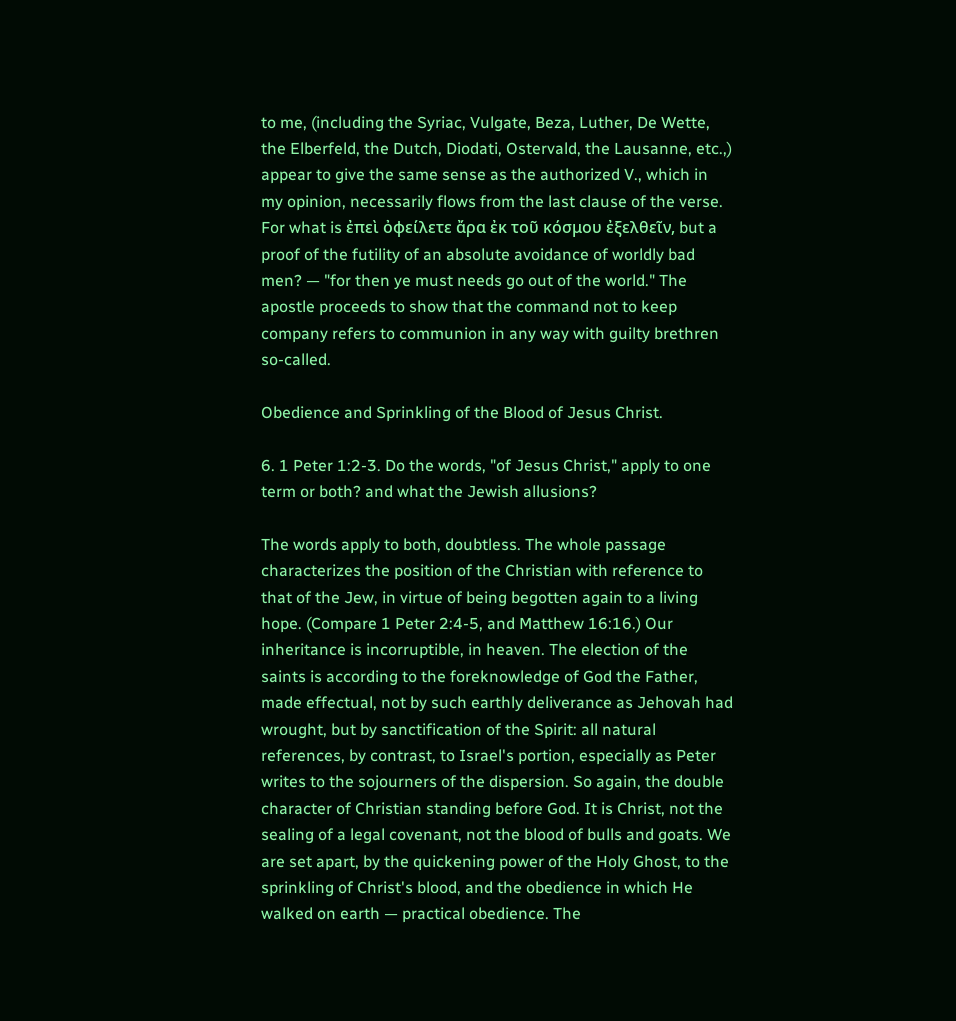to me, (including the Syriac, Vulgate, Beza, Luther, De Wette, the Elberfeld, the Dutch, Diodati, Ostervald, the Lausanne, etc.,) appear to give the same sense as the authorized V., which in my opinion, necessarily flows from the last clause of the verse. For what is ἐπεὶ ὀφείλετε ἄρα ἐκ τοῦ κόσμου ἐξελθεῖν, but a proof of the futility of an absolute avoidance of worldly bad men? — "for then ye must needs go out of the world." The apostle proceeds to show that the command not to keep company refers to communion in any way with guilty brethren so-called.

Obedience and Sprinkling of the Blood of Jesus Christ.

6. 1 Peter 1:2-3. Do the words, "of Jesus Christ," apply to one term or both? and what the Jewish allusions?

The words apply to both, doubtless. The whole passage characterizes the position of the Christian with reference to that of the Jew, in virtue of being begotten again to a living hope. (Compare 1 Peter 2:4-5, and Matthew 16:16.) Our inheritance is incorruptible, in heaven. The election of the saints is according to the foreknowledge of God the Father, made effectual, not by such earthly deliverance as Jehovah had wrought, but by sanctification of the Spirit: all natural references, by contrast, to Israel's portion, especially as Peter writes to the sojourners of the dispersion. So again, the double character of Christian standing before God. It is Christ, not the sealing of a legal covenant, not the blood of bulls and goats. We are set apart, by the quickening power of the Holy Ghost, to the sprinkling of Christ's blood, and the obedience in which He walked on earth — practical obedience. The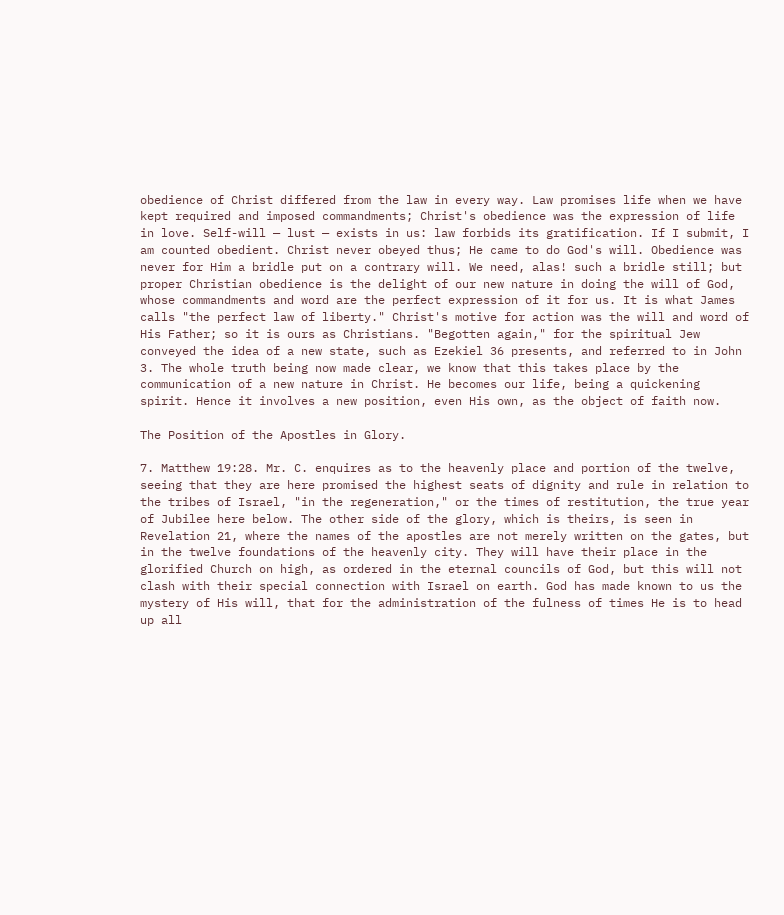obedience of Christ differed from the law in every way. Law promises life when we have kept required and imposed commandments; Christ's obedience was the expression of life in love. Self-will — lust — exists in us: law forbids its gratification. If I submit, I am counted obedient. Christ never obeyed thus; He came to do God's will. Obedience was never for Him a bridle put on a contrary will. We need, alas! such a bridle still; but proper Christian obedience is the delight of our new nature in doing the will of God, whose commandments and word are the perfect expression of it for us. It is what James calls "the perfect law of liberty." Christ's motive for action was the will and word of His Father; so it is ours as Christians. "Begotten again," for the spiritual Jew conveyed the idea of a new state, such as Ezekiel 36 presents, and referred to in John 3. The whole truth being now made clear, we know that this takes place by the communication of a new nature in Christ. He becomes our life, being a quickening spirit. Hence it involves a new position, even His own, as the object of faith now.

The Position of the Apostles in Glory.

7. Matthew 19:28. Mr. C. enquires as to the heavenly place and portion of the twelve, seeing that they are here promised the highest seats of dignity and rule in relation to the tribes of Israel, "in the regeneration," or the times of restitution, the true year of Jubilee here below. The other side of the glory, which is theirs, is seen in Revelation 21, where the names of the apostles are not merely written on the gates, but in the twelve foundations of the heavenly city. They will have their place in the glorified Church on high, as ordered in the eternal councils of God, but this will not clash with their special connection with Israel on earth. God has made known to us the mystery of His will, that for the administration of the fulness of times He is to head up all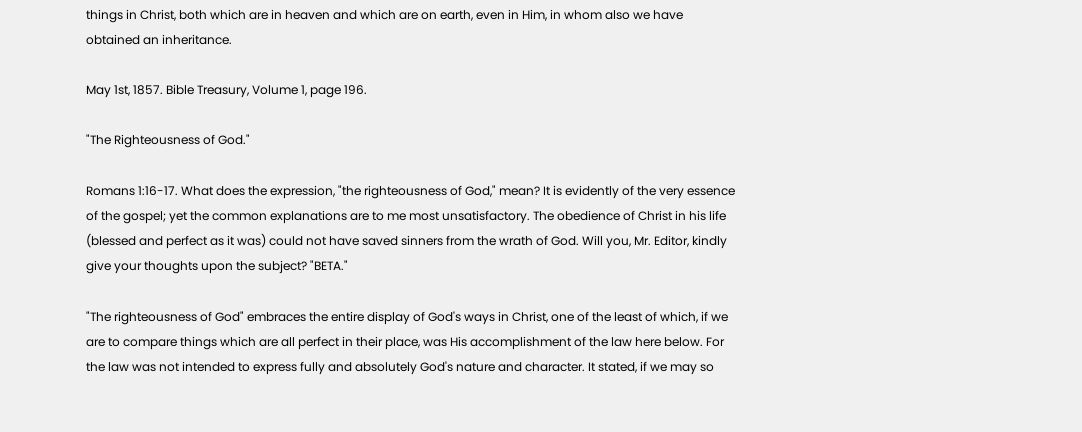things in Christ, both which are in heaven and which are on earth, even in Him, in whom also we have obtained an inheritance.

May 1st, 1857. Bible Treasury, Volume 1, page 196.

"The Righteousness of God."

Romans 1:16-17. What does the expression, "the righteousness of God," mean? It is evidently of the very essence of the gospel; yet the common explanations are to me most unsatisfactory. The obedience of Christ in his life (blessed and perfect as it was) could not have saved sinners from the wrath of God. Will you, Mr. Editor, kindly give your thoughts upon the subject? "BETA."

"The righteousness of God" embraces the entire display of God's ways in Christ, one of the least of which, if we are to compare things which are all perfect in their place, was His accomplishment of the law here below. For the law was not intended to express fully and absolutely God's nature and character. It stated, if we may so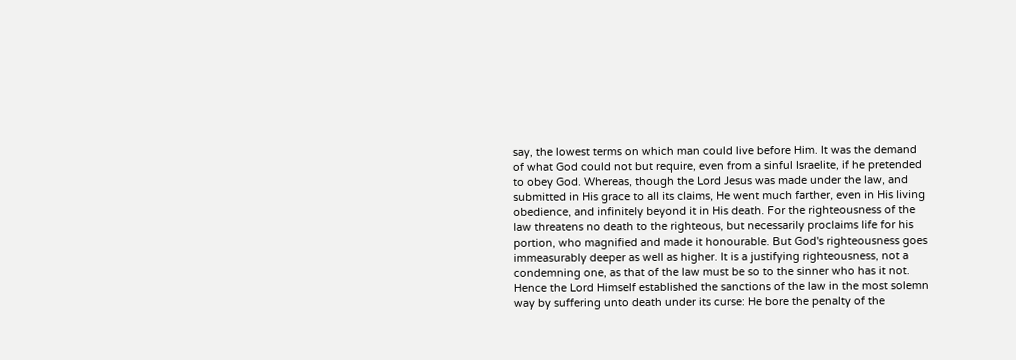say, the lowest terms on which man could live before Him. It was the demand of what God could not but require, even from a sinful Israelite, if he pretended to obey God. Whereas, though the Lord Jesus was made under the law, and submitted in His grace to all its claims, He went much farther, even in His living obedience, and infinitely beyond it in His death. For the righteousness of the law threatens no death to the righteous, but necessarily proclaims life for his portion, who magnified and made it honourable. But God's righteousness goes immeasurably deeper as well as higher. It is a justifying righteousness, not a condemning one, as that of the law must be so to the sinner who has it not. Hence the Lord Himself established the sanctions of the law in the most solemn way by suffering unto death under its curse: He bore the penalty of the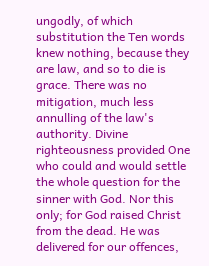ungodly, of which substitution the Ten words knew nothing, because they are law, and so to die is grace. There was no mitigation, much less annulling of the law's authority. Divine righteousness provided One who could and would settle the whole question for the sinner with God. Nor this only; for God raised Christ from the dead. He was delivered for our offences,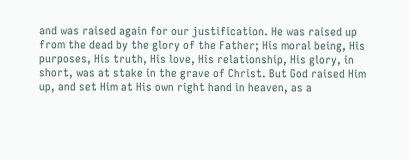and was raised again for our justification. He was raised up from the dead by the glory of the Father; His moral being, His purposes, His truth, His love, His relationship, His glory, in short, was at stake in the grave of Christ. But God raised Him up, and set Him at His own right hand in heaven, as a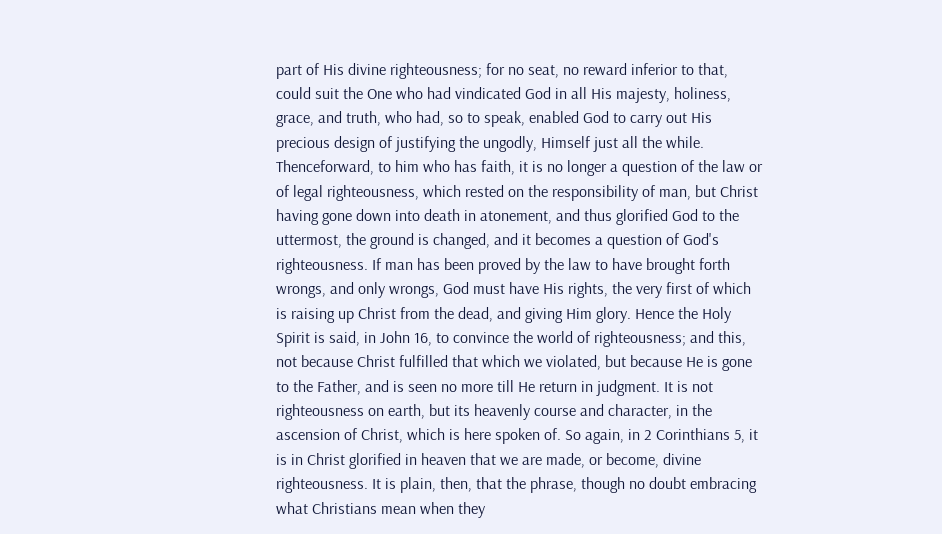part of His divine righteousness; for no seat, no reward inferior to that, could suit the One who had vindicated God in all His majesty, holiness, grace, and truth, who had, so to speak, enabled God to carry out His precious design of justifying the ungodly, Himself just all the while. Thenceforward, to him who has faith, it is no longer a question of the law or of legal righteousness, which rested on the responsibility of man, but Christ having gone down into death in atonement, and thus glorified God to the uttermost, the ground is changed, and it becomes a question of God's righteousness. If man has been proved by the law to have brought forth wrongs, and only wrongs, God must have His rights, the very first of which is raising up Christ from the dead, and giving Him glory. Hence the Holy Spirit is said, in John 16, to convince the world of righteousness; and this, not because Christ fulfilled that which we violated, but because He is gone to the Father, and is seen no more till He return in judgment. It is not righteousness on earth, but its heavenly course and character, in the ascension of Christ, which is here spoken of. So again, in 2 Corinthians 5, it is in Christ glorified in heaven that we are made, or become, divine righteousness. It is plain, then, that the phrase, though no doubt embracing what Christians mean when they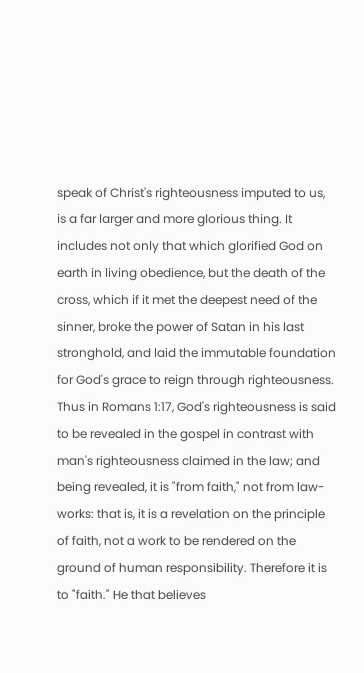speak of Christ's righteousness imputed to us, is a far larger and more glorious thing. It includes not only that which glorified God on earth in living obedience, but the death of the cross, which if it met the deepest need of the sinner, broke the power of Satan in his last stronghold, and laid the immutable foundation for God's grace to reign through righteousness. Thus in Romans 1:17, God's righteousness is said to be revealed in the gospel in contrast with man's righteousness claimed in the law; and being revealed, it is "from faith," not from law-works: that is, it is a revelation on the principle of faith, not a work to be rendered on the ground of human responsibility. Therefore it is to "faith." He that believes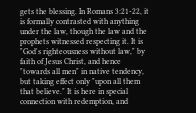gets the blessing. In Romans 3:21-22, it is formally contrasted with anything under the law, though the law and the prophets witnessed respecting it. It is "God's righteousness without law," by faith of Jesus Christ, and hence "towards all men" in native tendency, but taking effect only "upon all them that believe." It is here in special connection with redemption, and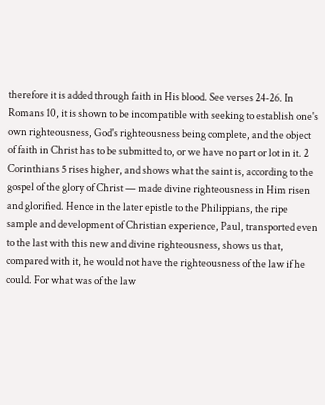therefore it is added through faith in His blood. See verses 24-26. In Romans 10, it is shown to be incompatible with seeking to establish one's own righteousness, God's righteousness being complete, and the object of faith in Christ has to be submitted to, or we have no part or lot in it. 2 Corinthians 5 rises higher, and shows what the saint is, according to the gospel of the glory of Christ — made divine righteousness in Him risen and glorified. Hence in the later epistle to the Philippians, the ripe sample and development of Christian experience, Paul, transported even to the last with this new and divine righteousness, shows us that, compared with it, he would not have the righteousness of the law if he could. For what was of the law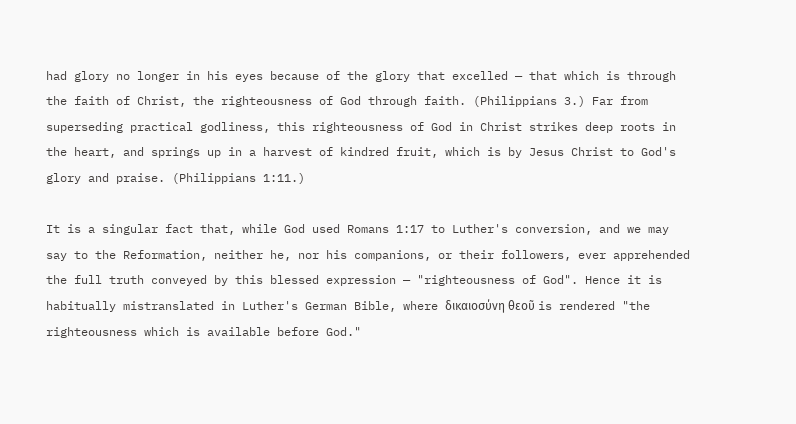had glory no longer in his eyes because of the glory that excelled — that which is through the faith of Christ, the righteousness of God through faith. (Philippians 3.) Far from superseding practical godliness, this righteousness of God in Christ strikes deep roots in the heart, and springs up in a harvest of kindred fruit, which is by Jesus Christ to God's glory and praise. (Philippians 1:11.)

It is a singular fact that, while God used Romans 1:17 to Luther's conversion, and we may say to the Reformation, neither he, nor his companions, or their followers, ever apprehended the full truth conveyed by this blessed expression — "righteousness of God". Hence it is habitually mistranslated in Luther's German Bible, where δικαιοσύνη θεοῦ is rendered "the righteousness which is available before God."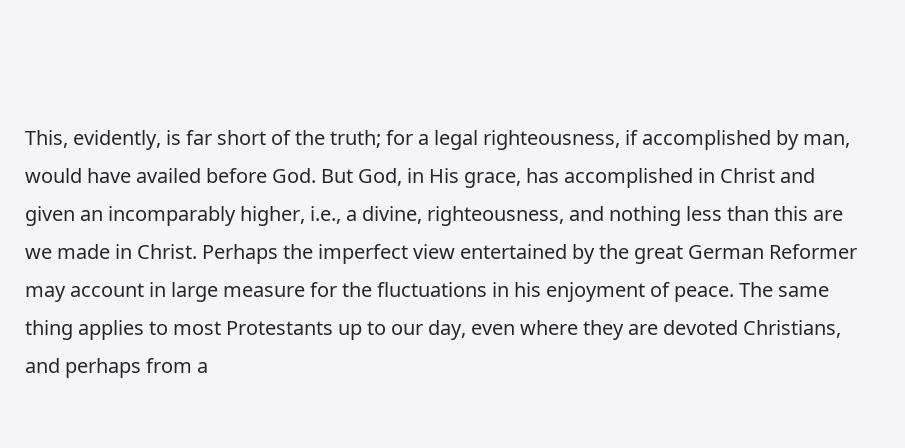This, evidently, is far short of the truth; for a legal righteousness, if accomplished by man, would have availed before God. But God, in His grace, has accomplished in Christ and given an incomparably higher, i.e., a divine, righteousness, and nothing less than this are we made in Christ. Perhaps the imperfect view entertained by the great German Reformer may account in large measure for the fluctuations in his enjoyment of peace. The same thing applies to most Protestants up to our day, even where they are devoted Christians, and perhaps from a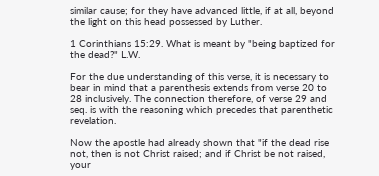similar cause; for they have advanced little, if at all, beyond the light on this head possessed by Luther.

1 Corinthians 15:29. What is meant by "being baptized for the dead?" L.W.

For the due understanding of this verse, it is necessary to bear in mind that a parenthesis extends from verse 20 to 28 inclusively. The connection therefore, of verse 29 and seq. is with the reasoning which precedes that parenthetic revelation.

Now the apostle had already shown that "if the dead rise not, then is not Christ raised; and if Christ be not raised, your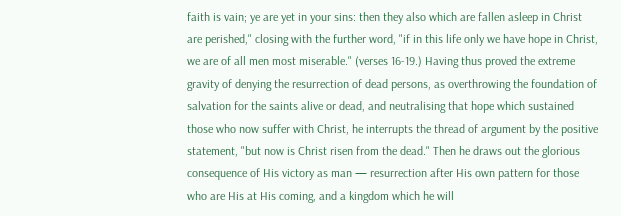faith is vain; ye are yet in your sins: then they also which are fallen asleep in Christ are perished," closing with the further word, "if in this life only we have hope in Christ, we are of all men most miserable." (verses 16-19.) Having thus proved the extreme gravity of denying the resurrection of dead persons, as overthrowing the foundation of salvation for the saints alive or dead, and neutralising that hope which sustained those who now suffer with Christ, he interrupts the thread of argument by the positive statement, "but now is Christ risen from the dead." Then he draws out the glorious consequence of His victory as man — resurrection after His own pattern for those who are His at His coming, and a kingdom which he will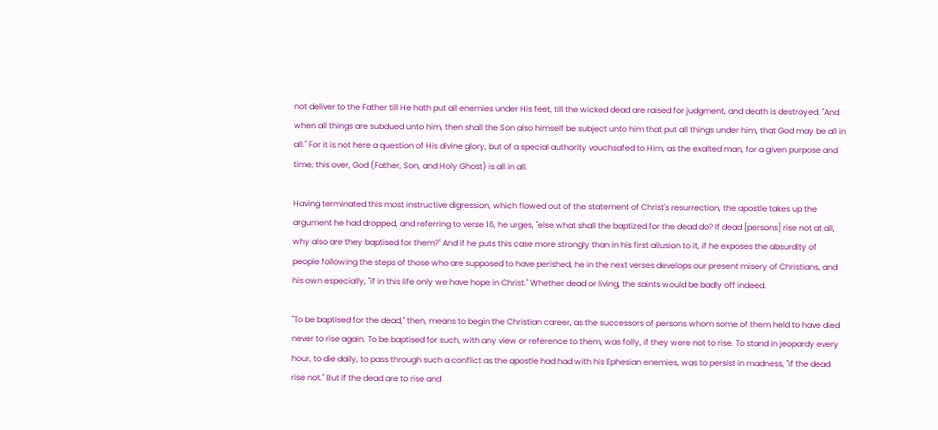not deliver to the Father till He hath put all enemies under His feet, till the wicked dead are raised for judgment, and death is destroyed. "And when all things are subdued unto him, then shall the Son also himself be subject unto him that put all things under him, that God may be all in all." For it is not here a question of His divine glory, but of a special authority vouchsafed to Him, as the exalted man, for a given purpose and time; this over, God (Father, Son, and Holy Ghost) is all in all.

Having terminated this most instructive digression, which flowed out of the statement of Christ's resurrection, the apostle takes up the argument he had dropped, and referring to verse 16, he urges, "else what shall the baptized for the dead do? If dead [persons] rise not at all, why also are they baptised for them?" And if he puts this case more strongly than in his first allusion to it, if he exposes the absurdity of people following the steps of those who are supposed to have perished, he in the next verses develops our present misery of Christians, and his own especially, "if in this life only we have hope in Christ." Whether dead or living, the saints would be badly off indeed.

"To be baptised for the dead," then, means to begin the Christian career, as the successors of persons whom some of them held to have died never to rise again. To be baptised for such, with any view or reference to them, was folly, if they were not to rise. To stand in jeopardy every hour, to die daily, to pass through such a conflict as the apostle had had with his Ephesian enemies, was to persist in madness, "if the dead rise not." But if the dead are to rise and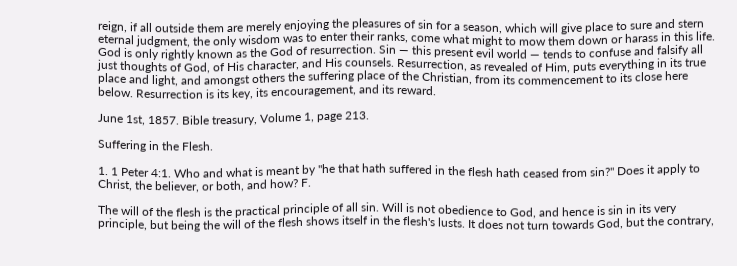reign, if all outside them are merely enjoying the pleasures of sin for a season, which will give place to sure and stern eternal judgment, the only wisdom was to enter their ranks, come what might to mow them down or harass in this life. God is only rightly known as the God of resurrection. Sin — this present evil world — tends to confuse and falsify all just thoughts of God, of His character, and His counsels. Resurrection, as revealed of Him, puts everything in its true place and light, and amongst others the suffering place of the Christian, from its commencement to its close here below. Resurrection is its key, its encouragement, and its reward.

June 1st, 1857. Bible treasury, Volume 1, page 213.

Suffering in the Flesh.

1. 1 Peter 4:1. Who and what is meant by "he that hath suffered in the flesh hath ceased from sin?" Does it apply to Christ, the believer, or both, and how? F.

The will of the flesh is the practical principle of all sin. Will is not obedience to God, and hence is sin in its very principle, but being the will of the flesh shows itself in the flesh's lusts. It does not turn towards God, but the contrary,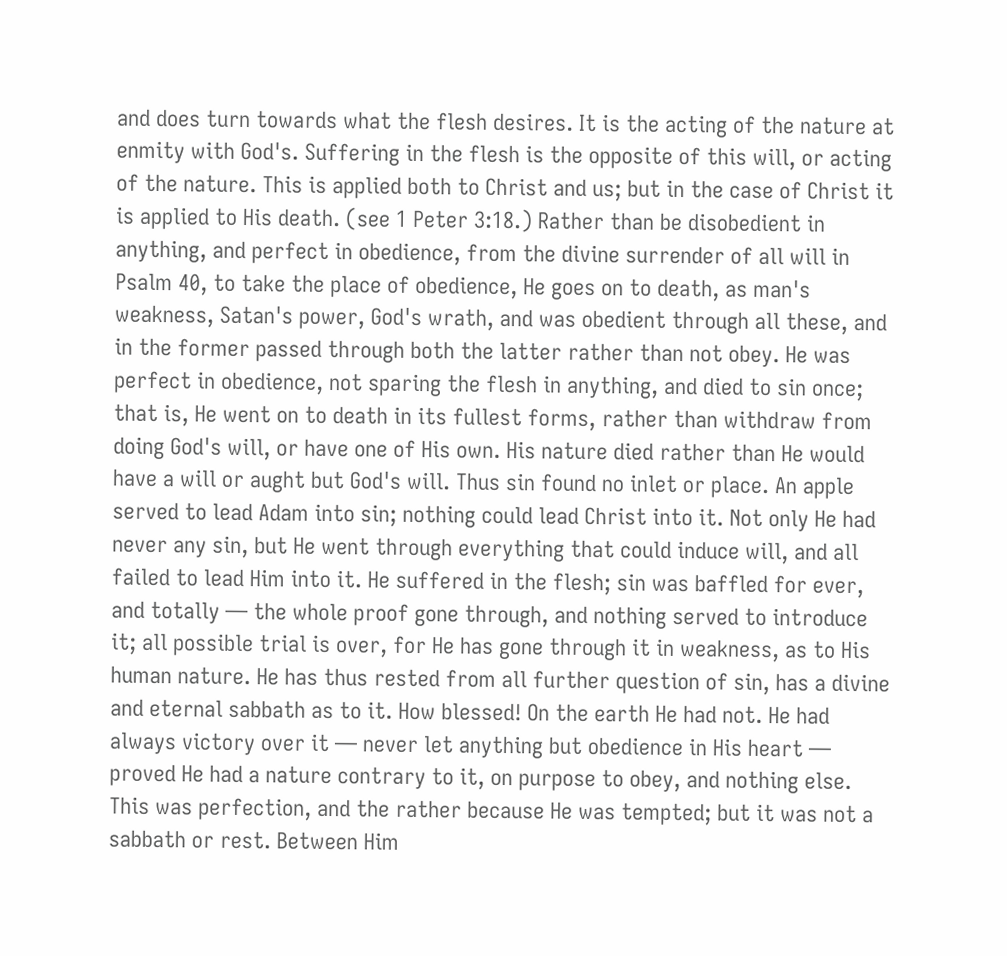and does turn towards what the flesh desires. It is the acting of the nature at enmity with God's. Suffering in the flesh is the opposite of this will, or acting of the nature. This is applied both to Christ and us; but in the case of Christ it is applied to His death. (see 1 Peter 3:18.) Rather than be disobedient in anything, and perfect in obedience, from the divine surrender of all will in Psalm 40, to take the place of obedience, He goes on to death, as man's weakness, Satan's power, God's wrath, and was obedient through all these, and in the former passed through both the latter rather than not obey. He was perfect in obedience, not sparing the flesh in anything, and died to sin once; that is, He went on to death in its fullest forms, rather than withdraw from doing God's will, or have one of His own. His nature died rather than He would have a will or aught but God's will. Thus sin found no inlet or place. An apple served to lead Adam into sin; nothing could lead Christ into it. Not only He had never any sin, but He went through everything that could induce will, and all failed to lead Him into it. He suffered in the flesh; sin was baffled for ever, and totally — the whole proof gone through, and nothing served to introduce it; all possible trial is over, for He has gone through it in weakness, as to His human nature. He has thus rested from all further question of sin, has a divine and eternal sabbath as to it. How blessed! On the earth He had not. He had always victory over it — never let anything but obedience in His heart — proved He had a nature contrary to it, on purpose to obey, and nothing else. This was perfection, and the rather because He was tempted; but it was not a sabbath or rest. Between Him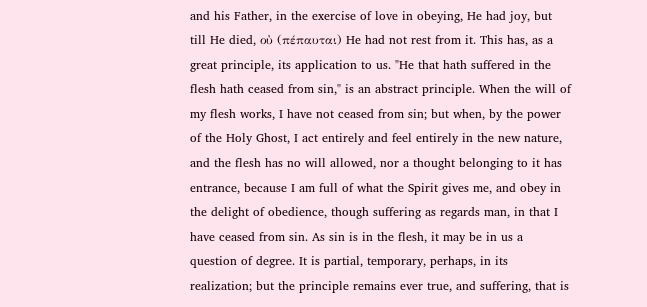and his Father, in the exercise of love in obeying, He had joy, but till He died, οὐ (πέπαυται) He had not rest from it. This has, as a great principle, its application to us. "He that hath suffered in the flesh hath ceased from sin," is an abstract principle. When the will of my flesh works, I have not ceased from sin; but when, by the power of the Holy Ghost, I act entirely and feel entirely in the new nature, and the flesh has no will allowed, nor a thought belonging to it has entrance, because I am full of what the Spirit gives me, and obey in the delight of obedience, though suffering as regards man, in that I have ceased from sin. As sin is in the flesh, it may be in us a question of degree. It is partial, temporary, perhaps, in its realization; but the principle remains ever true, and suffering, that is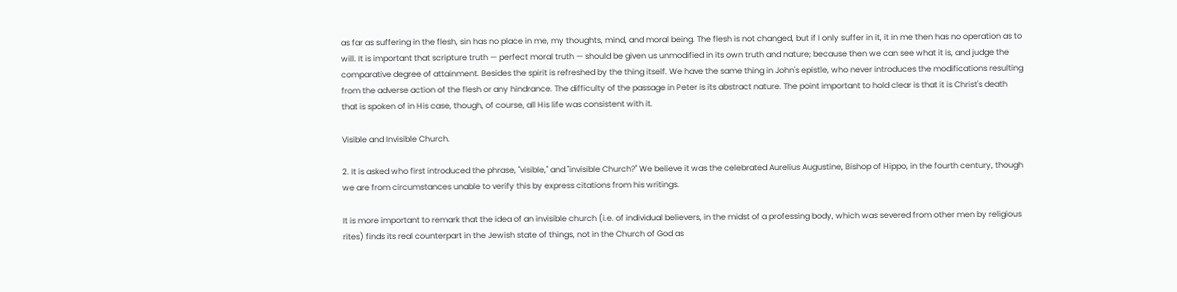as far as suffering in the flesh, sin has no place in me, my thoughts, mind, and moral being. The flesh is not changed, but if I only suffer in it, it in me then has no operation as to will. It is important that scripture truth — perfect moral truth — should be given us unmodified in its own truth and nature; because then we can see what it is, and judge the comparative degree of attainment. Besides the spirit is refreshed by the thing itself. We have the same thing in John's epistle, who never introduces the modifications resulting from the adverse action of the flesh or any hindrance. The difficulty of the passage in Peter is its abstract nature. The point important to hold clear is that it is Christ's death that is spoken of in His case, though, of course, all His life was consistent with it.

Visible and Invisible Church.

2. It is asked who first introduced the phrase, "visible," and "invisible Church?" We believe it was the celebrated Aurelius Augustine, Bishop of Hippo, in the fourth century, though we are from circumstances unable to verify this by express citations from his writings.

It is more important to remark that the idea of an invisible church (i.e. of individual believers, in the midst of a professing body, which was severed from other men by religious rites) finds its real counterpart in the Jewish state of things, not in the Church of God as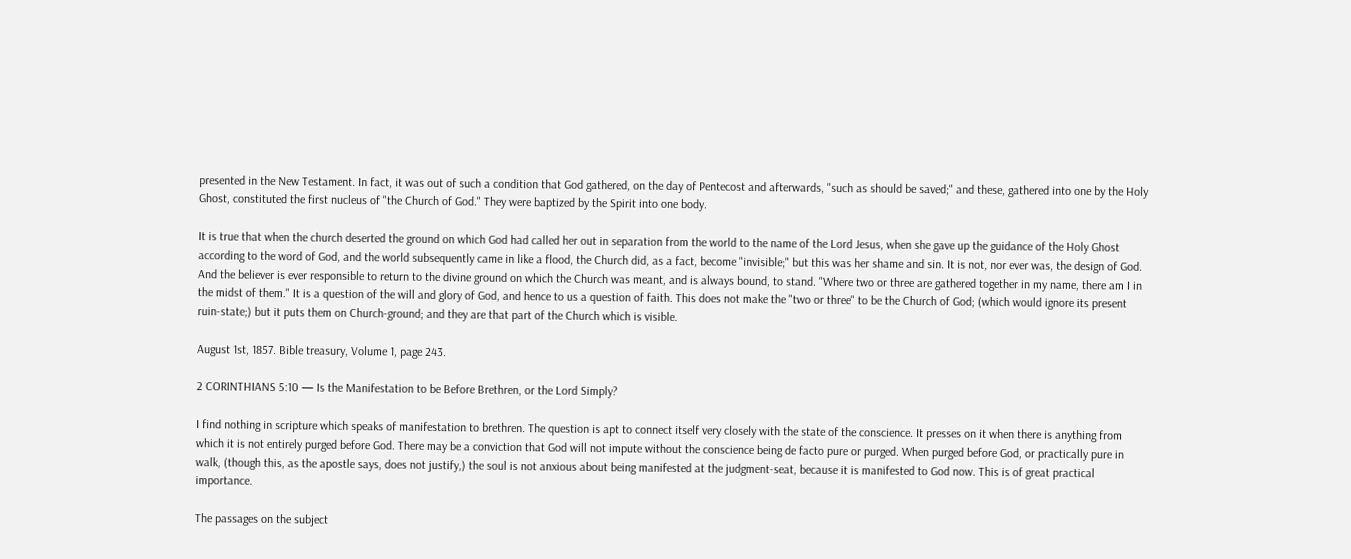presented in the New Testament. In fact, it was out of such a condition that God gathered, on the day of Pentecost and afterwards, "such as should be saved;" and these, gathered into one by the Holy Ghost, constituted the first nucleus of "the Church of God." They were baptized by the Spirit into one body.

It is true that when the church deserted the ground on which God had called her out in separation from the world to the name of the Lord Jesus, when she gave up the guidance of the Holy Ghost according to the word of God, and the world subsequently came in like a flood, the Church did, as a fact, become "invisible;" but this was her shame and sin. It is not, nor ever was, the design of God. And the believer is ever responsible to return to the divine ground on which the Church was meant, and is always bound, to stand. "Where two or three are gathered together in my name, there am I in the midst of them." It is a question of the will and glory of God, and hence to us a question of faith. This does not make the "two or three" to be the Church of God; (which would ignore its present ruin-state;) but it puts them on Church-ground; and they are that part of the Church which is visible.

August 1st, 1857. Bible treasury, Volume 1, page 243.

2 CORINTHIANS 5:10 — Is the Manifestation to be Before Brethren, or the Lord Simply?

I find nothing in scripture which speaks of manifestation to brethren. The question is apt to connect itself very closely with the state of the conscience. It presses on it when there is anything from which it is not entirely purged before God. There may be a conviction that God will not impute without the conscience being de facto pure or purged. When purged before God, or practically pure in walk, (though this, as the apostle says, does not justify,) the soul is not anxious about being manifested at the judgment-seat, because it is manifested to God now. This is of great practical importance.

The passages on the subject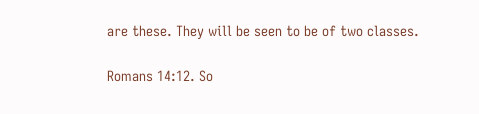are these. They will be seen to be of two classes.

Romans 14:12. So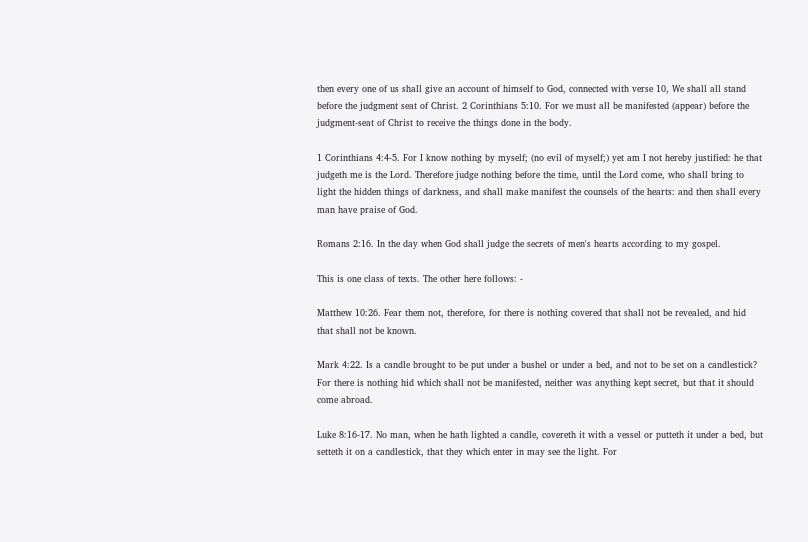then every one of us shall give an account of himself to God, connected with verse 10, We shall all stand before the judgment seat of Christ. 2 Corinthians 5:10. For we must all be manifested (appear) before the judgment-seat of Christ to receive the things done in the body.

1 Corinthians 4:4-5. For I know nothing by myself; (no evil of myself;) yet am I not hereby justified: he that judgeth me is the Lord. Therefore judge nothing before the time, until the Lord come, who shall bring to light the hidden things of darkness, and shall make manifest the counsels of the hearts: and then shall every man have praise of God.

Romans 2:16. In the day when God shall judge the secrets of men's hearts according to my gospel.

This is one class of texts. The other here follows: -

Matthew 10:26. Fear them not, therefore, for there is nothing covered that shall not be revealed, and hid that shall not be known.

Mark 4:22. Is a candle brought to be put under a bushel or under a bed, and not to be set on a candlestick? For there is nothing hid which shall not be manifested, neither was anything kept secret, but that it should come abroad.

Luke 8:16-17. No man, when he hath lighted a candle, covereth it with a vessel or putteth it under a bed, but setteth it on a candlestick, that they which enter in may see the light. For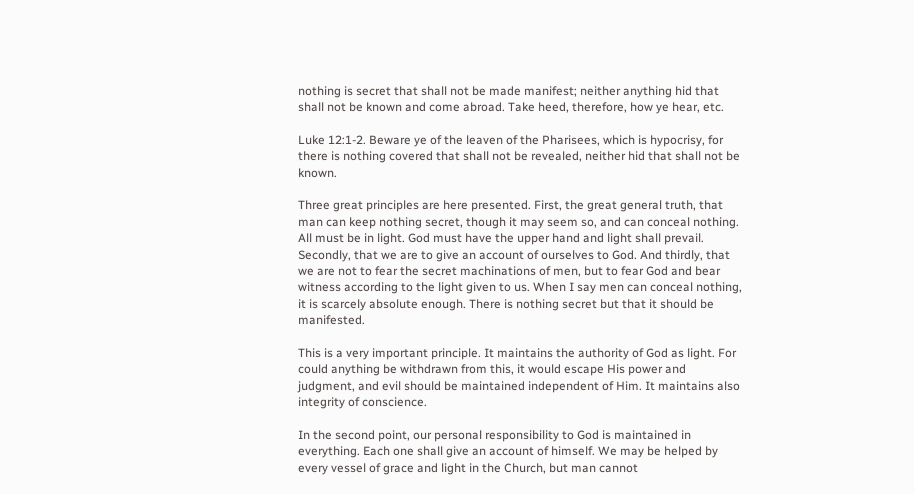nothing is secret that shall not be made manifest; neither anything hid that shall not be known and come abroad. Take heed, therefore, how ye hear, etc.

Luke 12:1-2. Beware ye of the leaven of the Pharisees, which is hypocrisy, for there is nothing covered that shall not be revealed, neither hid that shall not be known.

Three great principles are here presented. First, the great general truth, that man can keep nothing secret, though it may seem so, and can conceal nothing. All must be in light. God must have the upper hand and light shall prevail. Secondly, that we are to give an account of ourselves to God. And thirdly, that we are not to fear the secret machinations of men, but to fear God and bear witness according to the light given to us. When I say men can conceal nothing, it is scarcely absolute enough. There is nothing secret but that it should be manifested.

This is a very important principle. It maintains the authority of God as light. For could anything be withdrawn from this, it would escape His power and judgment, and evil should be maintained independent of Him. It maintains also integrity of conscience.

In the second point, our personal responsibility to God is maintained in everything. Each one shall give an account of himself. We may be helped by every vessel of grace and light in the Church, but man cannot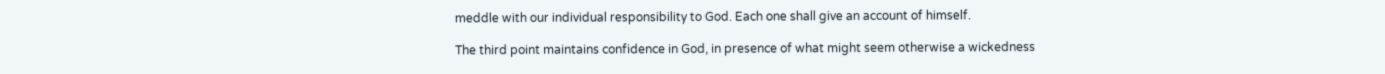meddle with our individual responsibility to God. Each one shall give an account of himself.

The third point maintains confidence in God, in presence of what might seem otherwise a wickedness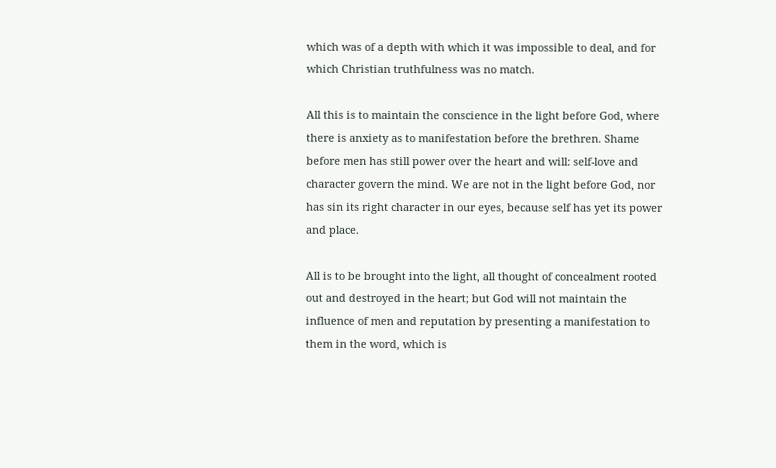which was of a depth with which it was impossible to deal, and for which Christian truthfulness was no match.

All this is to maintain the conscience in the light before God, where there is anxiety as to manifestation before the brethren. Shame before men has still power over the heart and will: self-love and character govern the mind. We are not in the light before God, nor has sin its right character in our eyes, because self has yet its power and place.

All is to be brought into the light, all thought of concealment rooted out and destroyed in the heart; but God will not maintain the influence of men and reputation by presenting a manifestation to them in the word, which is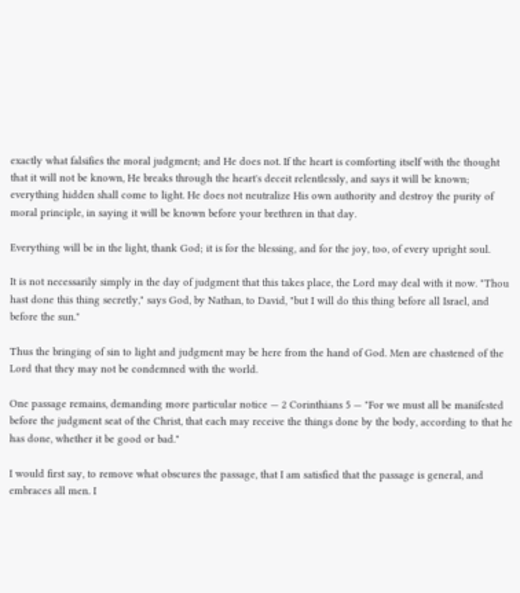exactly what falsifies the moral judgment; and He does not. If the heart is comforting itself with the thought that it will not be known, He breaks through the heart's deceit relentlessly, and says it will be known; everything hidden shall come to light. He does not neutralize His own authority and destroy the purity of moral principle, in saying it will be known before your brethren in that day.

Everything will be in the light, thank God; it is for the blessing, and for the joy, too, of every upright soul.

It is not necessarily simply in the day of judgment that this takes place, the Lord may deal with it now. "Thou hast done this thing secretly," says God, by Nathan, to David, "but I will do this thing before all Israel, and before the sun."

Thus the bringing of sin to light and judgment may be here from the hand of God. Men are chastened of the Lord that they may not be condemned with the world.

One passage remains, demanding more particular notice — 2 Corinthians 5 — "For we must all be manifested before the judgment seat of the Christ, that each may receive the things done by the body, according to that he has done, whether it be good or bad."

I would first say, to remove what obscures the passage, that I am satisfied that the passage is general, and embraces all men. I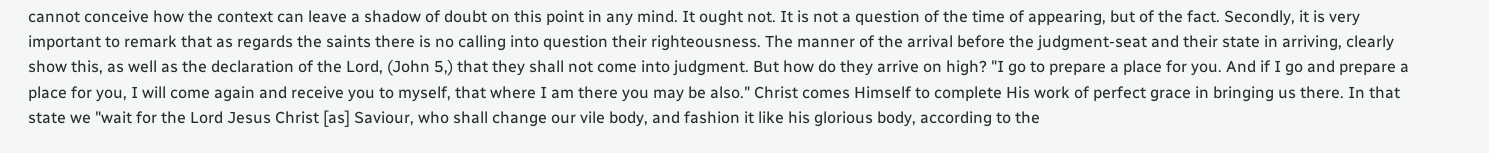cannot conceive how the context can leave a shadow of doubt on this point in any mind. It ought not. It is not a question of the time of appearing, but of the fact. Secondly, it is very important to remark that as regards the saints there is no calling into question their righteousness. The manner of the arrival before the judgment-seat and their state in arriving, clearly show this, as well as the declaration of the Lord, (John 5,) that they shall not come into judgment. But how do they arrive on high? "I go to prepare a place for you. And if I go and prepare a place for you, I will come again and receive you to myself, that where I am there you may be also." Christ comes Himself to complete His work of perfect grace in bringing us there. In that state we "wait for the Lord Jesus Christ [as] Saviour, who shall change our vile body, and fashion it like his glorious body, according to the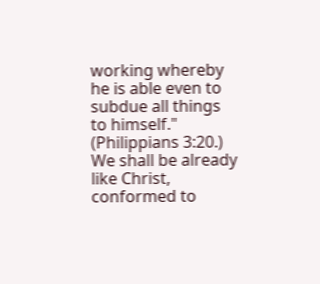working whereby he is able even to subdue all things to himself." (Philippians 3:20.) We shall be already like Christ, conformed to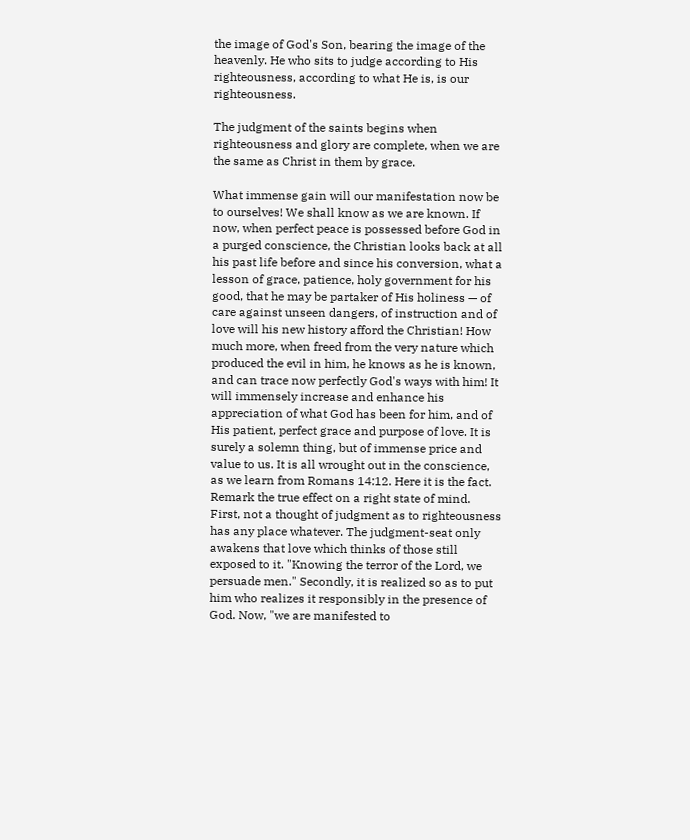the image of God's Son, bearing the image of the heavenly. He who sits to judge according to His righteousness, according to what He is, is our righteousness.

The judgment of the saints begins when righteousness and glory are complete, when we are the same as Christ in them by grace.

What immense gain will our manifestation now be to ourselves! We shall know as we are known. If now, when perfect peace is possessed before God in a purged conscience, the Christian looks back at all his past life before and since his conversion, what a lesson of grace, patience, holy government for his good, that he may be partaker of His holiness — of care against unseen dangers, of instruction and of love will his new history afford the Christian! How much more, when freed from the very nature which produced the evil in him, he knows as he is known, and can trace now perfectly God's ways with him! It will immensely increase and enhance his appreciation of what God has been for him, and of His patient, perfect grace and purpose of love. It is surely a solemn thing, but of immense price and value to us. It is all wrought out in the conscience, as we learn from Romans 14:12. Here it is the fact. Remark the true effect on a right state of mind. First, not a thought of judgment as to righteousness has any place whatever. The judgment-seat only awakens that love which thinks of those still exposed to it. "Knowing the terror of the Lord, we persuade men." Secondly, it is realized so as to put him who realizes it responsibly in the presence of God. Now, "we are manifested to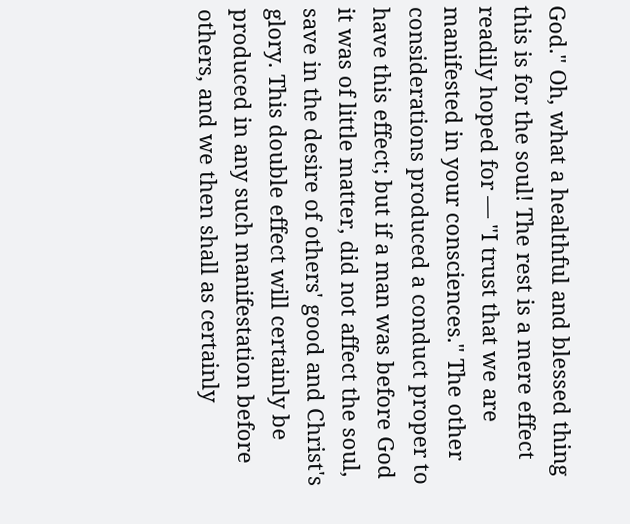God." Oh, what a healthful and blessed thing this is for the soul! The rest is a mere effect readily hoped for — "I trust that we are manifested in your consciences." The other considerations produced a conduct proper to have this effect; but if a man was before God it was of little matter, did not affect the soul, save in the desire of others' good and Christ's glory. This double effect will certainly be produced in any such manifestation before others, and we then shall as certainly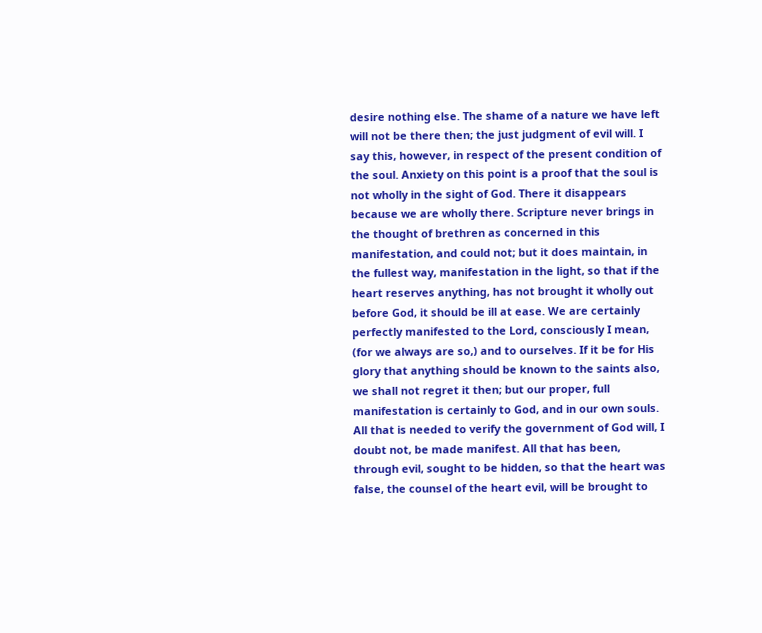desire nothing else. The shame of a nature we have left will not be there then; the just judgment of evil will. I say this, however, in respect of the present condition of the soul. Anxiety on this point is a proof that the soul is not wholly in the sight of God. There it disappears because we are wholly there. Scripture never brings in the thought of brethren as concerned in this manifestation, and could not; but it does maintain, in the fullest way, manifestation in the light, so that if the heart reserves anything, has not brought it wholly out before God, it should be ill at ease. We are certainly perfectly manifested to the Lord, consciously I mean, (for we always are so,) and to ourselves. If it be for His glory that anything should be known to the saints also, we shall not regret it then; but our proper, full manifestation is certainly to God, and in our own souls. All that is needed to verify the government of God will, I doubt not, be made manifest. All that has been, through evil, sought to be hidden, so that the heart was false, the counsel of the heart evil, will be brought to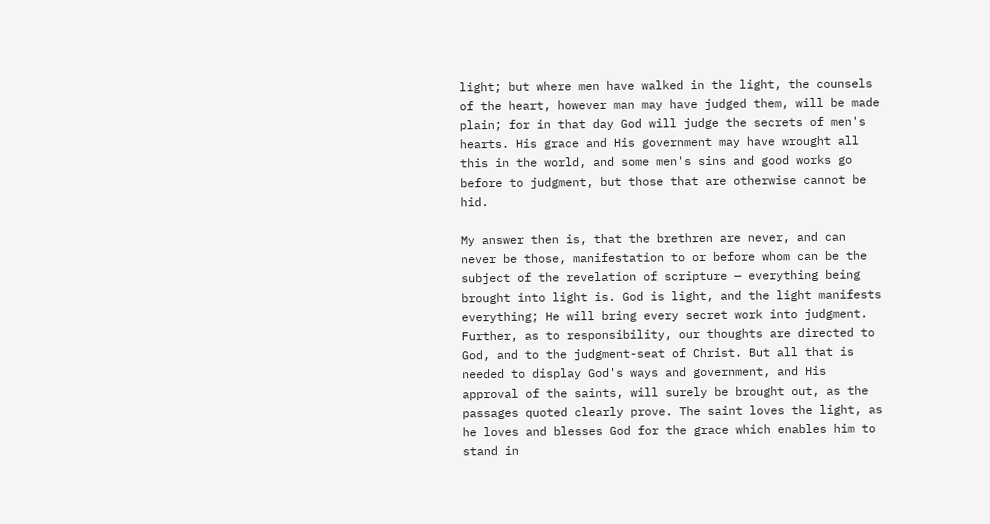light; but where men have walked in the light, the counsels of the heart, however man may have judged them, will be made plain; for in that day God will judge the secrets of men's hearts. His grace and His government may have wrought all this in the world, and some men's sins and good works go before to judgment, but those that are otherwise cannot be hid.

My answer then is, that the brethren are never, and can never be those, manifestation to or before whom can be the subject of the revelation of scripture — everything being brought into light is. God is light, and the light manifests everything; He will bring every secret work into judgment. Further, as to responsibility, our thoughts are directed to God, and to the judgment-seat of Christ. But all that is needed to display God's ways and government, and His approval of the saints, will surely be brought out, as the passages quoted clearly prove. The saint loves the light, as he loves and blesses God for the grace which enables him to stand in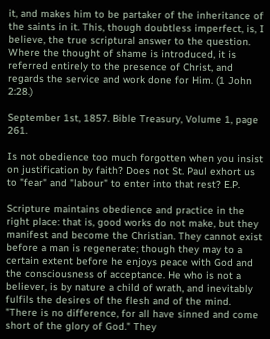it, and makes him to be partaker of the inheritance of the saints in it. This, though doubtless imperfect, is, I believe, the true scriptural answer to the question. Where the thought of shame is introduced, it is referred entirely to the presence of Christ, and regards the service and work done for Him. (1 John 2:28.)

September 1st, 1857. Bible Treasury, Volume 1, page 261.

Is not obedience too much forgotten when you insist on justification by faith? Does not St. Paul exhort us to "fear" and "labour" to enter into that rest? E.P.

Scripture maintains obedience and practice in the right place: that is, good works do not make, but they manifest and become the Christian. They cannot exist before a man is regenerate; though they may to a certain extent before he enjoys peace with God and the consciousness of acceptance. He who is not a believer, is by nature a child of wrath, and inevitably fulfils the desires of the flesh and of the mind. "There is no difference, for all have sinned and come short of the glory of God." They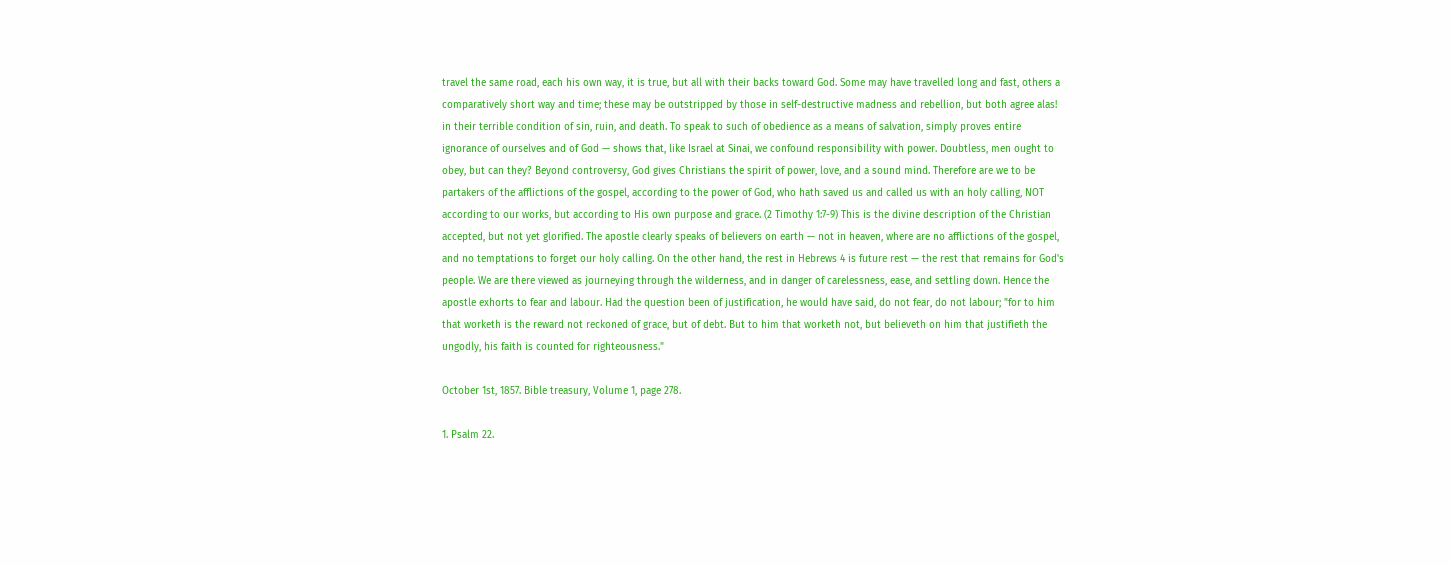travel the same road, each his own way, it is true, but all with their backs toward God. Some may have travelled long and fast, others a comparatively short way and time; these may be outstripped by those in self-destructive madness and rebellion, but both agree alas! in their terrible condition of sin, ruin, and death. To speak to such of obedience as a means of salvation, simply proves entire ignorance of ourselves and of God — shows that, like Israel at Sinai, we confound responsibility with power. Doubtless, men ought to obey, but can they? Beyond controversy, God gives Christians the spirit of power, love, and a sound mind. Therefore are we to be partakers of the afflictions of the gospel, according to the power of God, who hath saved us and called us with an holy calling, NOT according to our works, but according to His own purpose and grace. (2 Timothy 1:7-9) This is the divine description of the Christian accepted, but not yet glorified. The apostle clearly speaks of believers on earth — not in heaven, where are no afflictions of the gospel, and no temptations to forget our holy calling. On the other hand, the rest in Hebrews 4 is future rest — the rest that remains for God's people. We are there viewed as journeying through the wilderness, and in danger of carelessness, ease, and settling down. Hence the apostle exhorts to fear and labour. Had the question been of justification, he would have said, do not fear, do not labour; "for to him that worketh is the reward not reckoned of grace, but of debt. But to him that worketh not, but believeth on him that justifieth the ungodly, his faith is counted for righteousness."

October 1st, 1857. Bible treasury, Volume 1, page 278.

1. Psalm 22.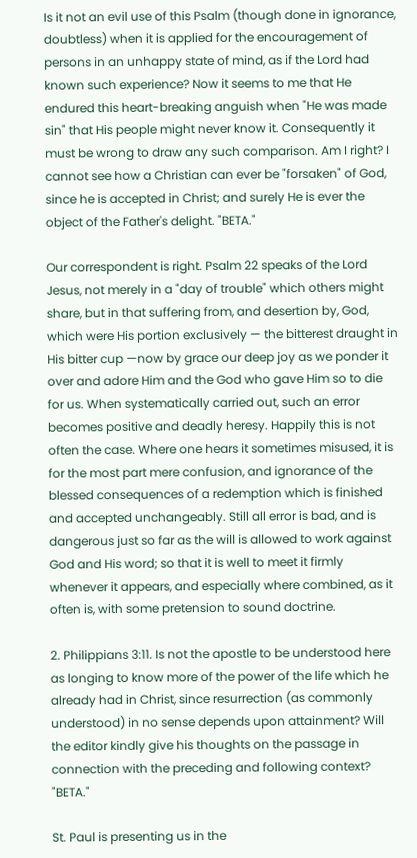Is it not an evil use of this Psalm (though done in ignorance, doubtless) when it is applied for the encouragement of persons in an unhappy state of mind, as if the Lord had known such experience? Now it seems to me that He endured this heart-breaking anguish when "He was made sin" that His people might never know it. Consequently it must be wrong to draw any such comparison. Am I right? I cannot see how a Christian can ever be "forsaken" of God, since he is accepted in Christ; and surely He is ever the object of the Father's delight. "BETA."

Our correspondent is right. Psalm 22 speaks of the Lord Jesus, not merely in a "day of trouble" which others might share, but in that suffering from, and desertion by, God, which were His portion exclusively — the bitterest draught in His bitter cup —now by grace our deep joy as we ponder it over and adore Him and the God who gave Him so to die for us. When systematically carried out, such an error becomes positive and deadly heresy. Happily this is not often the case. Where one hears it sometimes misused, it is for the most part mere confusion, and ignorance of the blessed consequences of a redemption which is finished and accepted unchangeably. Still all error is bad, and is dangerous just so far as the will is allowed to work against God and His word; so that it is well to meet it firmly whenever it appears, and especially where combined, as it often is, with some pretension to sound doctrine.

2. Philippians 3:11. Is not the apostle to be understood here as longing to know more of the power of the life which he already had in Christ, since resurrection (as commonly understood) in no sense depends upon attainment? Will the editor kindly give his thoughts on the passage in connection with the preceding and following context? "BETA."

St. Paul is presenting us in the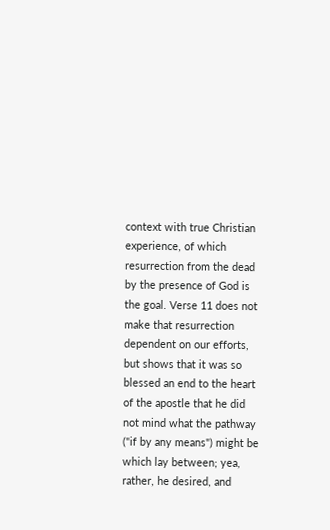context with true Christian experience, of which resurrection from the dead by the presence of God is the goal. Verse 11 does not make that resurrection dependent on our efforts, but shows that it was so blessed an end to the heart of the apostle that he did not mind what the pathway ("if by any means") might be which lay between; yea, rather, he desired, and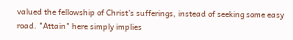valued the fellowship of Christ's sufferings, instead of seeking some easy road. "Attain" here simply implies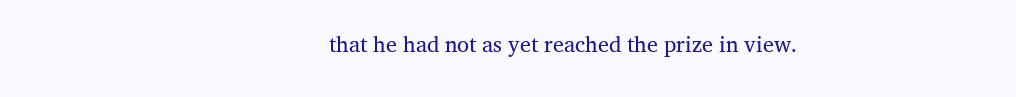that he had not as yet reached the prize in view.